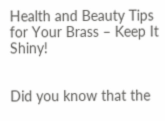Health and Beauty Tips for Your Brass – Keep It Shiny!


Did you know that the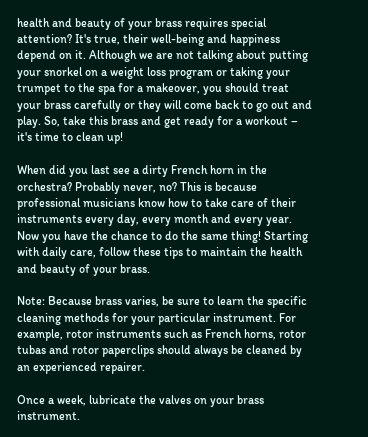health and beauty of your brass requires special attention? It's true, their well-being and happiness depend on it. Although we are not talking about putting your snorkel on a weight loss program or taking your trumpet to the spa for a makeover, you should treat your brass carefully or they will come back to go out and play. So, take this brass and get ready for a workout – it's time to clean up!

When did you last see a dirty French horn in the orchestra? Probably never, no? This is because professional musicians know how to take care of their instruments every day, every month and every year. Now you have the chance to do the same thing! Starting with daily care, follow these tips to maintain the health and beauty of your brass.

Note: Because brass varies, be sure to learn the specific cleaning methods for your particular instrument. For example, rotor instruments such as French horns, rotor tubas and rotor paperclips should always be cleaned by an experienced repairer.

Once a week, lubricate the valves on your brass instrument.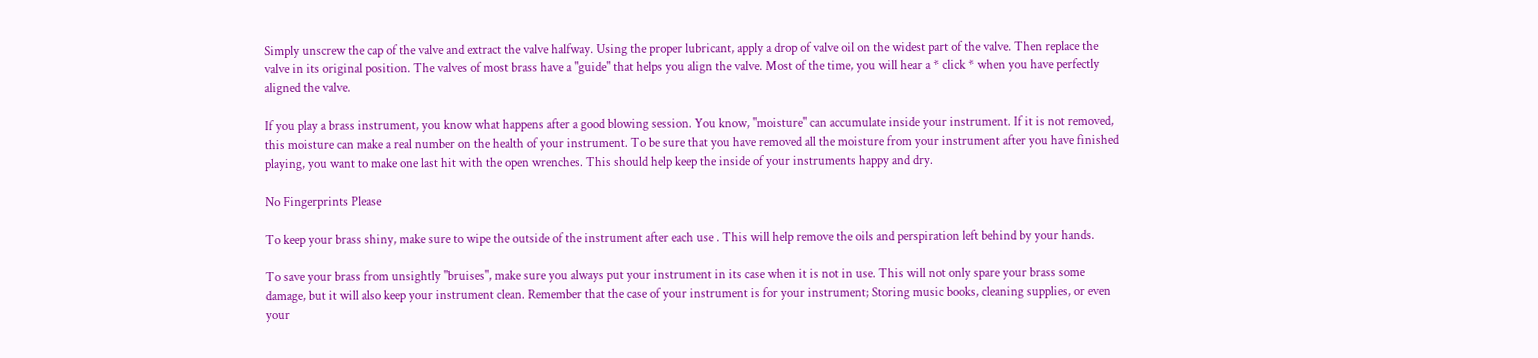Simply unscrew the cap of the valve and extract the valve halfway. Using the proper lubricant, apply a drop of valve oil on the widest part of the valve. Then replace the valve in its original position. The valves of most brass have a "guide" that helps you align the valve. Most of the time, you will hear a * click * when you have perfectly aligned the valve.

If you play a brass instrument, you know what happens after a good blowing session. You know, "moisture" can accumulate inside your instrument. If it is not removed, this moisture can make a real number on the health of your instrument. To be sure that you have removed all the moisture from your instrument after you have finished playing, you want to make one last hit with the open wrenches. This should help keep the inside of your instruments happy and dry.

No Fingerprints Please

To keep your brass shiny, make sure to wipe the outside of the instrument after each use . This will help remove the oils and perspiration left behind by your hands.

To save your brass from unsightly "bruises", make sure you always put your instrument in its case when it is not in use. This will not only spare your brass some damage, but it will also keep your instrument clean. Remember that the case of your instrument is for your instrument; Storing music books, cleaning supplies, or even your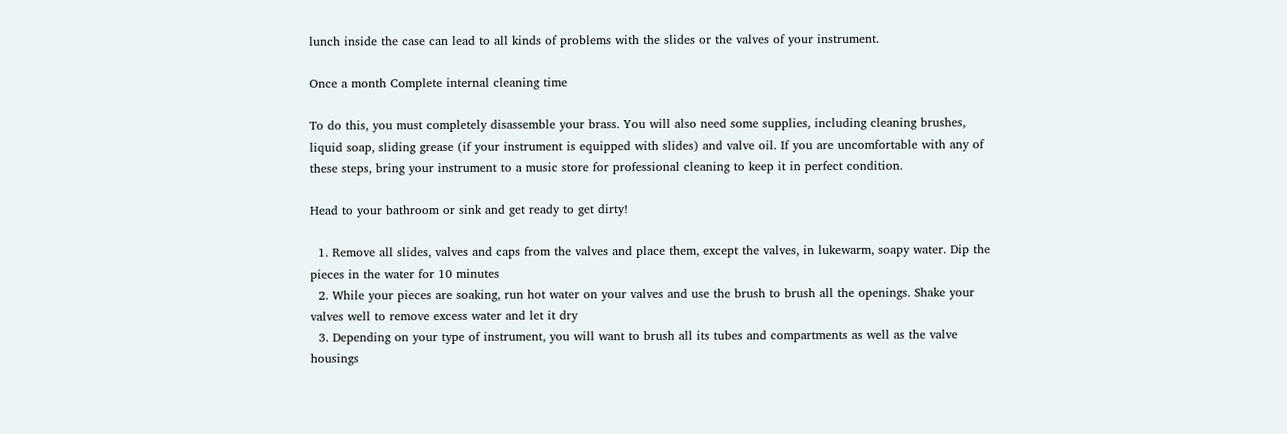lunch inside the case can lead to all kinds of problems with the slides or the valves of your instrument.

Once a month Complete internal cleaning time

To do this, you must completely disassemble your brass. You will also need some supplies, including cleaning brushes, liquid soap, sliding grease (if your instrument is equipped with slides) and valve oil. If you are uncomfortable with any of these steps, bring your instrument to a music store for professional cleaning to keep it in perfect condition.

Head to your bathroom or sink and get ready to get dirty!

  1. Remove all slides, valves and caps from the valves and place them, except the valves, in lukewarm, soapy water. Dip the pieces in the water for 10 minutes
  2. While your pieces are soaking, run hot water on your valves and use the brush to brush all the openings. Shake your valves well to remove excess water and let it dry
  3. Depending on your type of instrument, you will want to brush all its tubes and compartments as well as the valve housings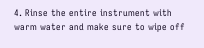4. Rinse the entire instrument with warm water and make sure to wipe off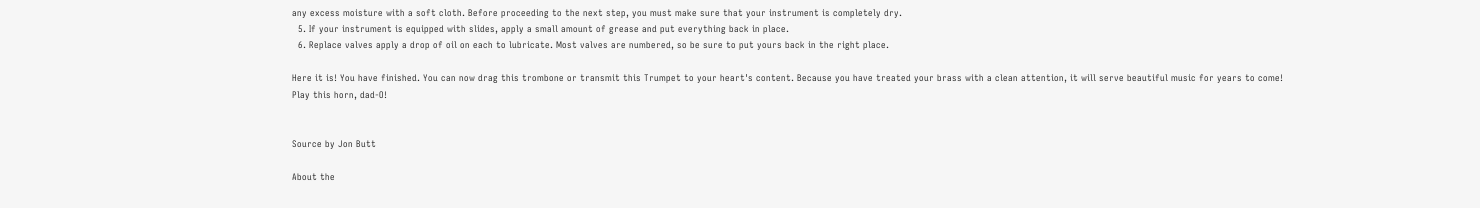any excess moisture with a soft cloth. Before proceeding to the next step, you must make sure that your instrument is completely dry.
  5. If your instrument is equipped with slides, apply a small amount of grease and put everything back in place.
  6. Replace valves apply a drop of oil on each to lubricate. Most valves are numbered, so be sure to put yours back in the right place.

Here it is! You have finished. You can now drag this trombone or transmit this Trumpet to your heart's content. Because you have treated your brass with a clean attention, it will serve beautiful music for years to come! Play this horn, dad-O!


Source by Jon Butt

About the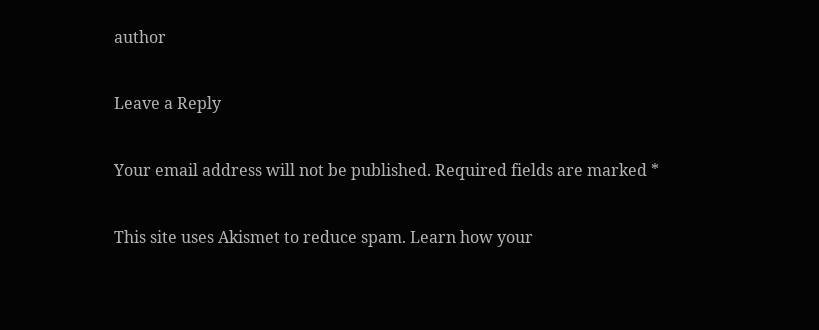author

Leave a Reply

Your email address will not be published. Required fields are marked *

This site uses Akismet to reduce spam. Learn how your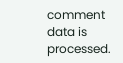comment data is processed.